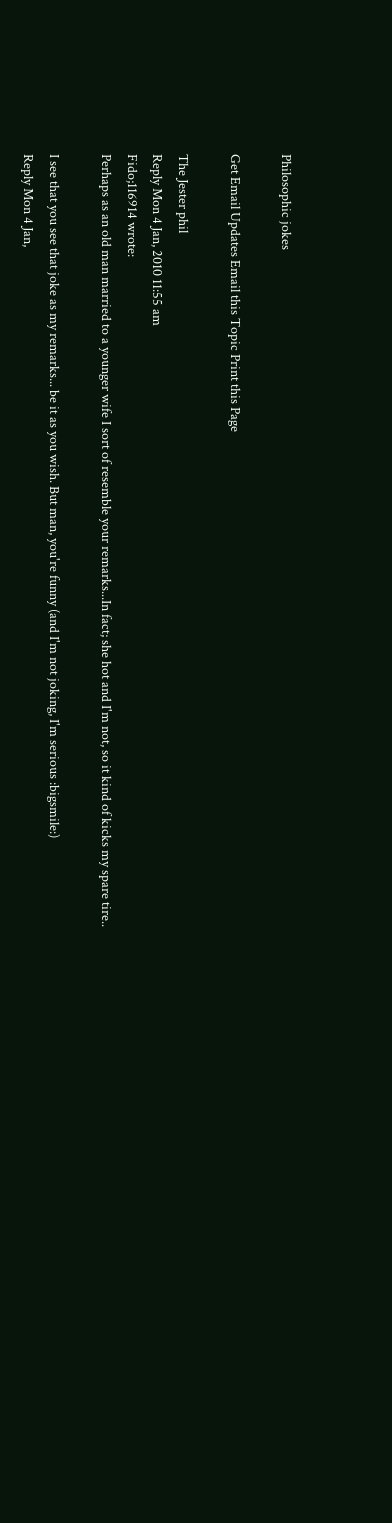Philosophic jokes

Get Email Updates Email this Topic Print this Page

The Jester phil
Reply Mon 4 Jan, 2010 11:55 am
Fido;116914 wrote:
Perhaps as an old man married to a younger wife I sort of resemble your remarks...In fact; she hot and I'm not, so it kind of kicks my spare tire..

I see that you see that joke as my remarks... be it as you wish. But man, you're funny (and I'm not joking, I'm serious :bigsmile:)
Reply Mon 4 Jan,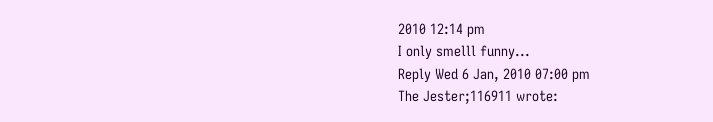2010 12:14 pm
I only smelll funny...
Reply Wed 6 Jan, 2010 07:00 pm
The Jester;116911 wrote: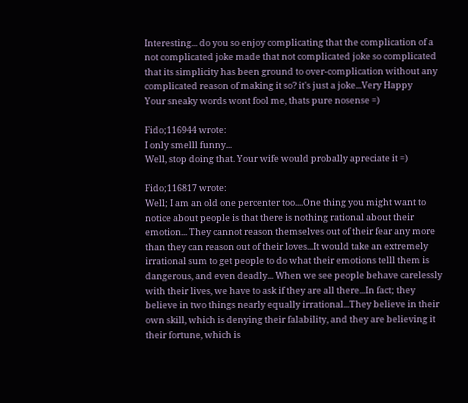Interesting... do you so enjoy complicating that the complication of a not complicated joke made that not complicated joke so complicated that its simplicity has been ground to over-complication without any complicated reason of making it so? it's just a joke...Very Happy
Your sneaky words wont fool me, thats pure nosense =)

Fido;116944 wrote:
I only smelll funny...
Well, stop doing that. Your wife would probally apreciate it =)

Fido;116817 wrote:
Well; I am an old one percenter too....One thing you might want to notice about people is that there is nothing rational about their emotion... They cannot reason themselves out of their fear any more than they can reason out of their loves...It would take an extremely irrational sum to get people to do what their emotions telll them is dangerous, and even deadly... When we see people behave carelessly with their lives, we have to ask if they are all there...In fact; they believe in two things nearly equally irrational...They believe in their own skill, which is denying their falability, and they are believing it their fortune, which is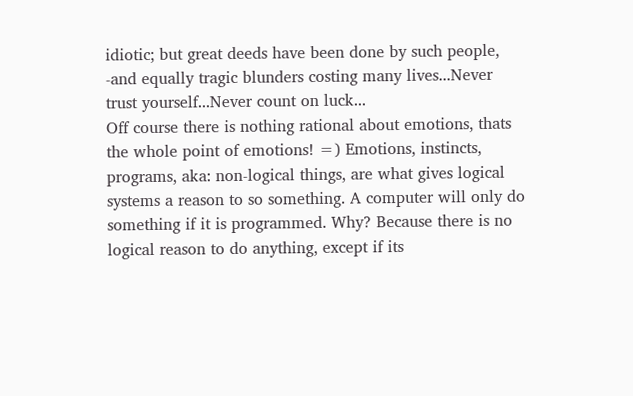idiotic; but great deeds have been done by such people, -and equally tragic blunders costing many lives...Never trust yourself...Never count on luck...
Off course there is nothing rational about emotions, thats the whole point of emotions! =) Emotions, instincts, programs, aka: non-logical things, are what gives logical systems a reason to so something. A computer will only do something if it is programmed. Why? Because there is no logical reason to do anything, except if its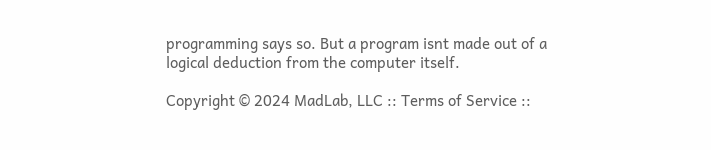programming says so. But a program isnt made out of a logical deduction from the computer itself.

Copyright © 2024 MadLab, LLC :: Terms of Service ::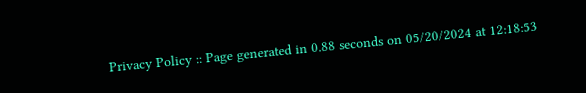Privacy Policy :: Page generated in 0.88 seconds on 05/20/2024 at 12:18:53